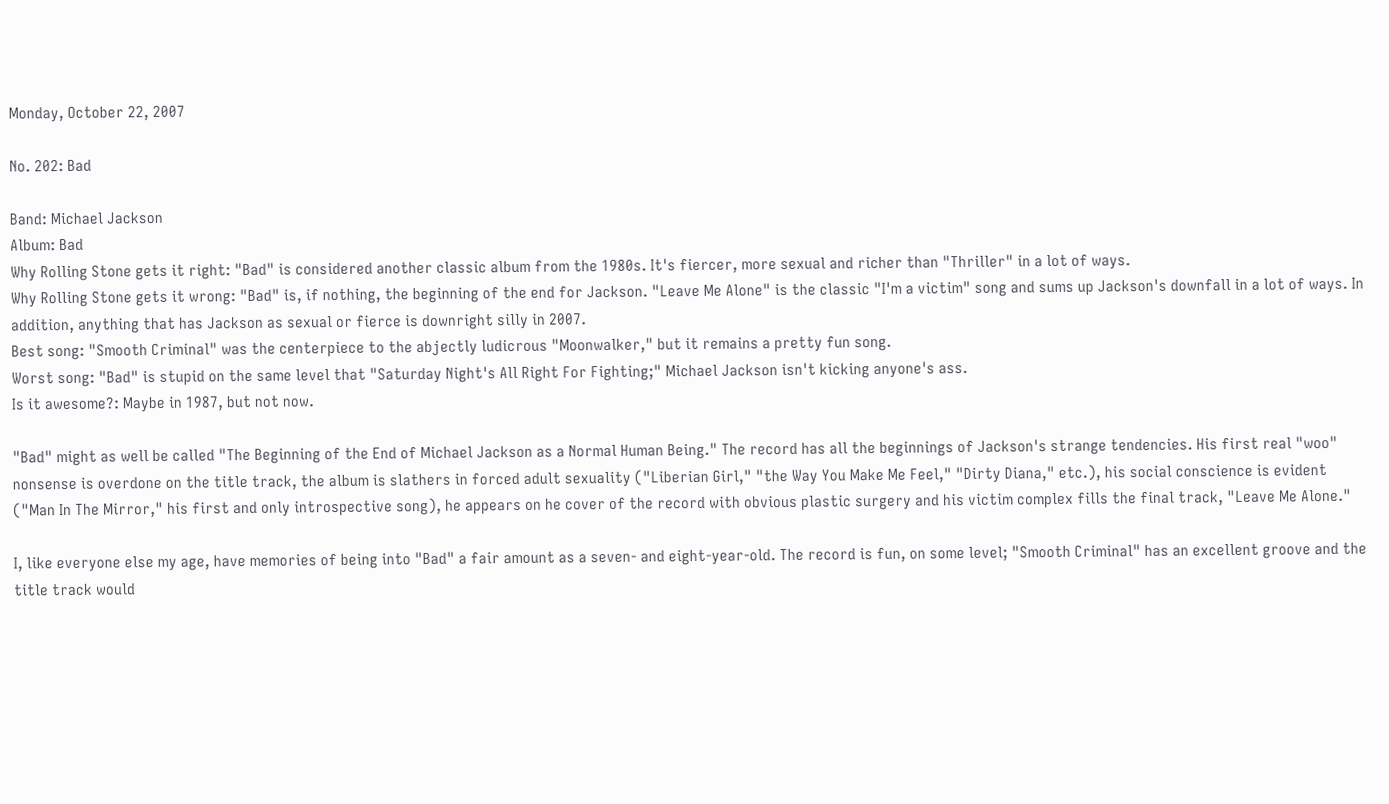Monday, October 22, 2007

No. 202: Bad

Band: Michael Jackson
Album: Bad
Why Rolling Stone gets it right: "Bad" is considered another classic album from the 1980s. It's fiercer, more sexual and richer than "Thriller" in a lot of ways.
Why Rolling Stone gets it wrong: "Bad" is, if nothing, the beginning of the end for Jackson. "Leave Me Alone" is the classic "I'm a victim" song and sums up Jackson's downfall in a lot of ways. In addition, anything that has Jackson as sexual or fierce is downright silly in 2007.
Best song: "Smooth Criminal" was the centerpiece to the abjectly ludicrous "Moonwalker," but it remains a pretty fun song.
Worst song: "Bad" is stupid on the same level that "Saturday Night's All Right For Fighting;" Michael Jackson isn't kicking anyone's ass.
Is it awesome?: Maybe in 1987, but not now.

"Bad" might as well be called "The Beginning of the End of Michael Jackson as a Normal Human Being." The record has all the beginnings of Jackson's strange tendencies. His first real "woo" nonsense is overdone on the title track, the album is slathers in forced adult sexuality ("Liberian Girl," "the Way You Make Me Feel," "Dirty Diana," etc.), his social conscience is evident ("Man In The Mirror," his first and only introspective song), he appears on he cover of the record with obvious plastic surgery and his victim complex fills the final track, "Leave Me Alone."

I, like everyone else my age, have memories of being into "Bad" a fair amount as a seven- and eight-year-old. The record is fun, on some level; "Smooth Criminal" has an excellent groove and the title track would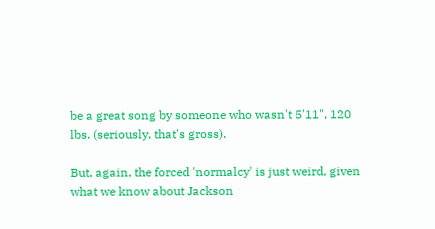be a great song by someone who wasn't 5'11", 120 lbs. (seriously, that's gross).

But, again, the forced 'normalcy' is just weird, given what we know about Jackson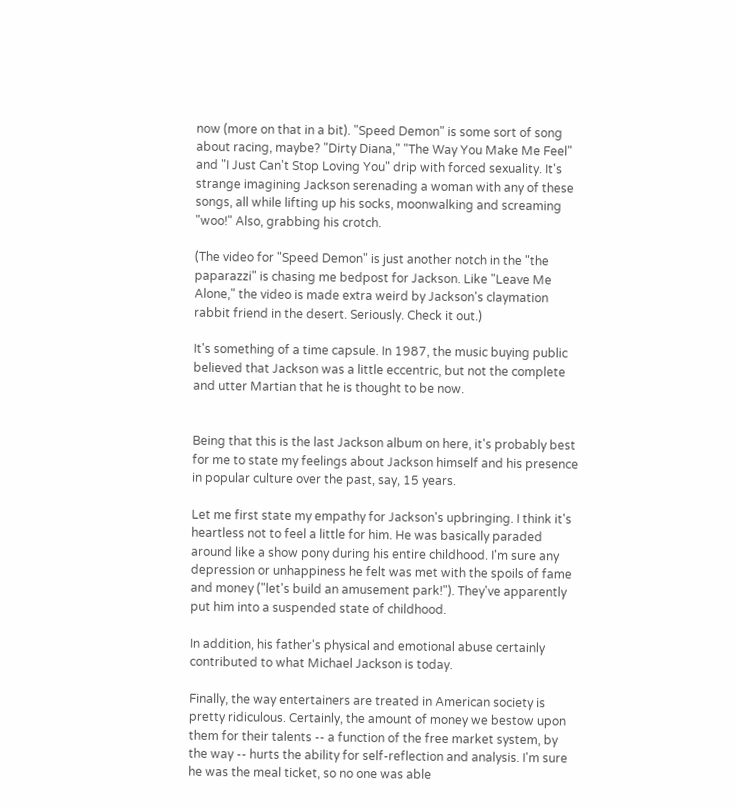now (more on that in a bit). "Speed Demon" is some sort of song about racing, maybe? "Dirty Diana," "The Way You Make Me Feel" and "I Just Can't Stop Loving You" drip with forced sexuality. It's strange imagining Jackson serenading a woman with any of these songs, all while lifting up his socks, moonwalking and screaming "woo!" Also, grabbing his crotch.

(The video for "Speed Demon" is just another notch in the "the paparazzi" is chasing me bedpost for Jackson. Like "Leave Me Alone," the video is made extra weird by Jackson's claymation rabbit friend in the desert. Seriously. Check it out.)

It's something of a time capsule. In 1987, the music buying public believed that Jackson was a little eccentric, but not the complete and utter Martian that he is thought to be now.


Being that this is the last Jackson album on here, it's probably best for me to state my feelings about Jackson himself and his presence in popular culture over the past, say, 15 years.

Let me first state my empathy for Jackson's upbringing. I think it's heartless not to feel a little for him. He was basically paraded around like a show pony during his entire childhood. I'm sure any depression or unhappiness he felt was met with the spoils of fame and money ("let's build an amusement park!"). They've apparently put him into a suspended state of childhood.

In addition, his father's physical and emotional abuse certainly contributed to what Michael Jackson is today.

Finally, the way entertainers are treated in American society is pretty ridiculous. Certainly, the amount of money we bestow upon them for their talents -- a function of the free market system, by the way -- hurts the ability for self-reflection and analysis. I'm sure he was the meal ticket, so no one was able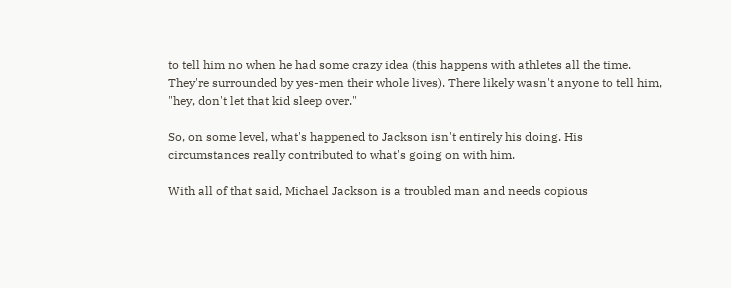to tell him no when he had some crazy idea (this happens with athletes all the time. They're surrounded by yes-men their whole lives). There likely wasn't anyone to tell him, "hey, don't let that kid sleep over."

So, on some level, what's happened to Jackson isn't entirely his doing. His circumstances really contributed to what's going on with him.

With all of that said, Michael Jackson is a troubled man and needs copious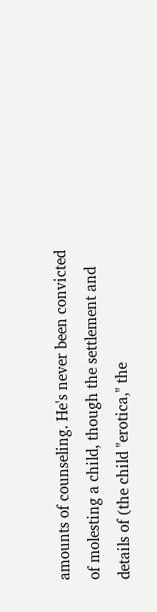amounts of counseling. He's never been convicted of molesting a child, though the settlement and details of (the child "erotica," the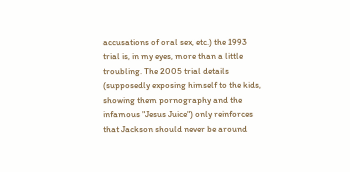accusations of oral sex, etc.) the 1993 trial is, in my eyes, more than a little troubling. The 2005 trial details (supposedly exposing himself to the kids, showing them pornography and the infamous "Jesus Juice") only reinforces that Jackson should never be around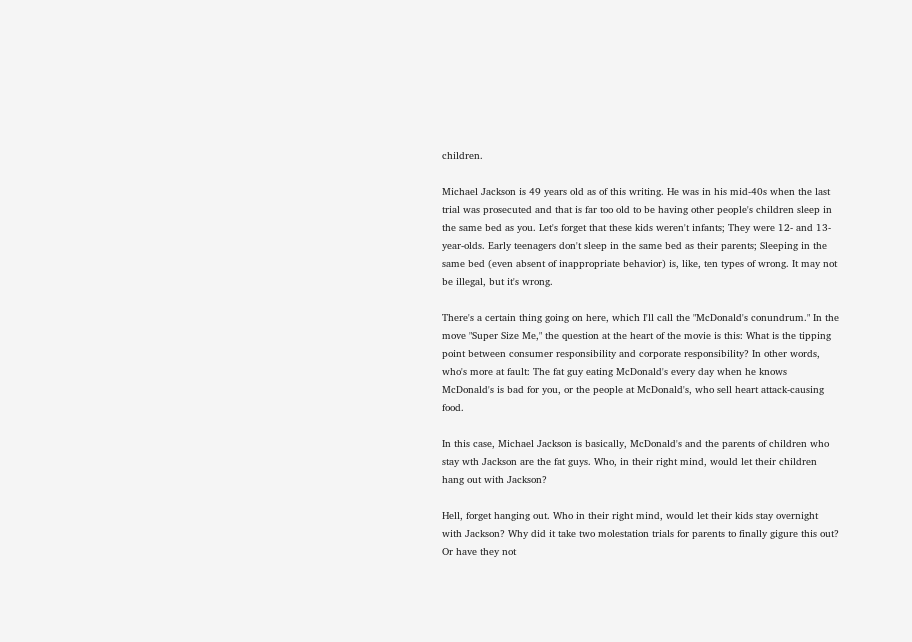children.

Michael Jackson is 49 years old as of this writing. He was in his mid-40s when the last trial was prosecuted and that is far too old to be having other people's children sleep in the same bed as you. Let's forget that these kids weren't infants; They were 12- and 13-year-olds. Early teenagers don't sleep in the same bed as their parents; Sleeping in the same bed (even absent of inappropriate behavior) is, like, ten types of wrong. It may not be illegal, but it's wrong.

There's a certain thing going on here, which I'll call the "McDonald's conundrum." In the move "Super Size Me," the question at the heart of the movie is this: What is the tipping point between consumer responsibility and corporate responsibility? In other words, who's more at fault: The fat guy eating McDonald's every day when he knows McDonald's is bad for you, or the people at McDonald's, who sell heart attack-causing food.

In this case, Michael Jackson is basically, McDonald's and the parents of children who stay wth Jackson are the fat guys. Who, in their right mind, would let their children hang out with Jackson?

Hell, forget hanging out. Who in their right mind, would let their kids stay overnight with Jackson? Why did it take two molestation trials for parents to finally gigure this out? Or have they not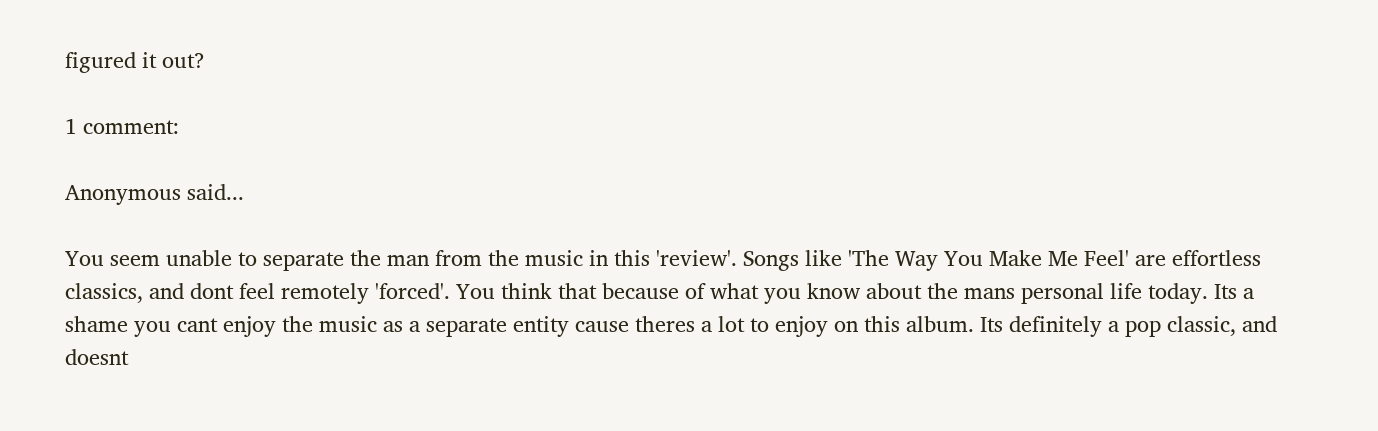figured it out?

1 comment:

Anonymous said...

You seem unable to separate the man from the music in this 'review'. Songs like 'The Way You Make Me Feel' are effortless classics, and dont feel remotely 'forced'. You think that because of what you know about the mans personal life today. Its a shame you cant enjoy the music as a separate entity cause theres a lot to enjoy on this album. Its definitely a pop classic, and doesnt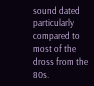sound dated particularly compared to most of the dross from the 80s.